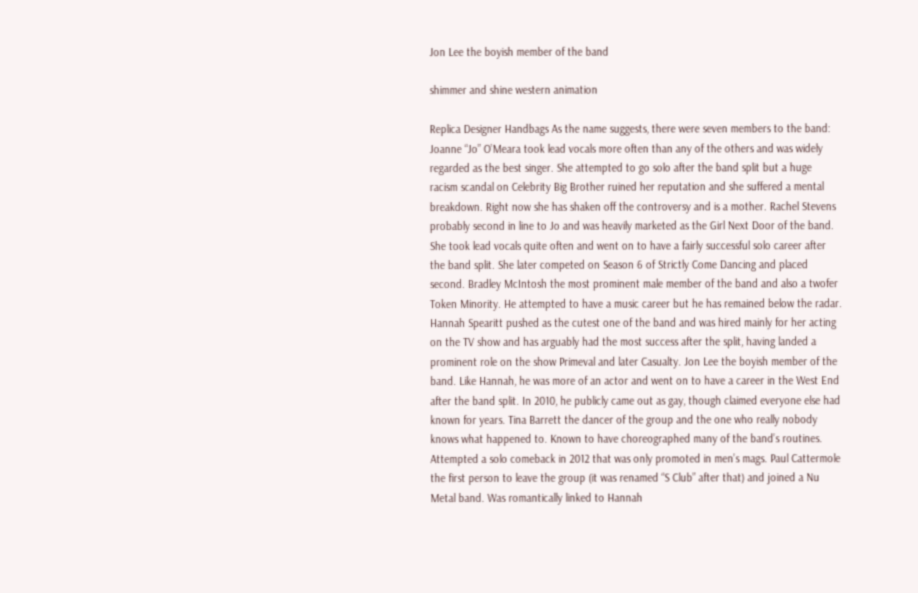Jon Lee the boyish member of the band

shimmer and shine western animation

Replica Designer Handbags As the name suggests, there were seven members to the band: Joanne “Jo” O’Meara took lead vocals more often than any of the others and was widely regarded as the best singer. She attempted to go solo after the band split but a huge racism scandal on Celebrity Big Brother ruined her reputation and she suffered a mental breakdown. Right now she has shaken off the controversy and is a mother. Rachel Stevens probably second in line to Jo and was heavily marketed as the Girl Next Door of the band. She took lead vocals quite often and went on to have a fairly successful solo career after the band split. She later competed on Season 6 of Strictly Come Dancing and placed second. Bradley McIntosh the most prominent male member of the band and also a twofer Token Minority. He attempted to have a music career but he has remained below the radar. Hannah Spearitt pushed as the cutest one of the band and was hired mainly for her acting on the TV show and has arguably had the most success after the split, having landed a prominent role on the show Primeval and later Casualty. Jon Lee the boyish member of the band. Like Hannah, he was more of an actor and went on to have a career in the West End after the band split. In 2010, he publicly came out as gay, though claimed everyone else had known for years. Tina Barrett the dancer of the group and the one who really nobody knows what happened to. Known to have choreographed many of the band’s routines. Attempted a solo comeback in 2012 that was only promoted in men’s mags. Paul Cattermole the first person to leave the group (it was renamed “S Club” after that) and joined a Nu Metal band. Was romantically linked to Hannah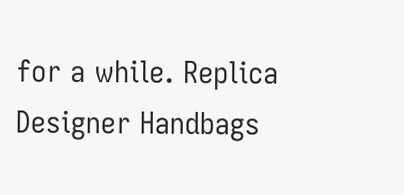for a while. Replica Designer Handbags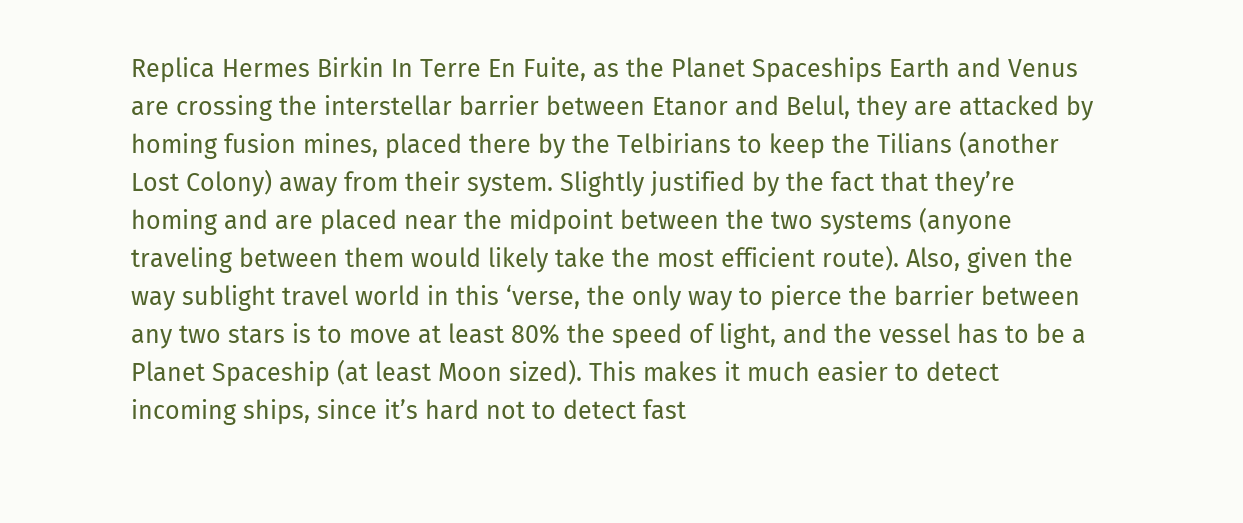Replica Hermes Birkin In Terre En Fuite, as the Planet Spaceships Earth and Venus are crossing the interstellar barrier between Etanor and Belul, they are attacked by homing fusion mines, placed there by the Telbirians to keep the Tilians (another Lost Colony) away from their system. Slightly justified by the fact that they’re homing and are placed near the midpoint between the two systems (anyone traveling between them would likely take the most efficient route). Also, given the way sublight travel world in this ‘verse, the only way to pierce the barrier between any two stars is to move at least 80% the speed of light, and the vessel has to be a Planet Spaceship (at least Moon sized). This makes it much easier to detect incoming ships, since it’s hard not to detect fast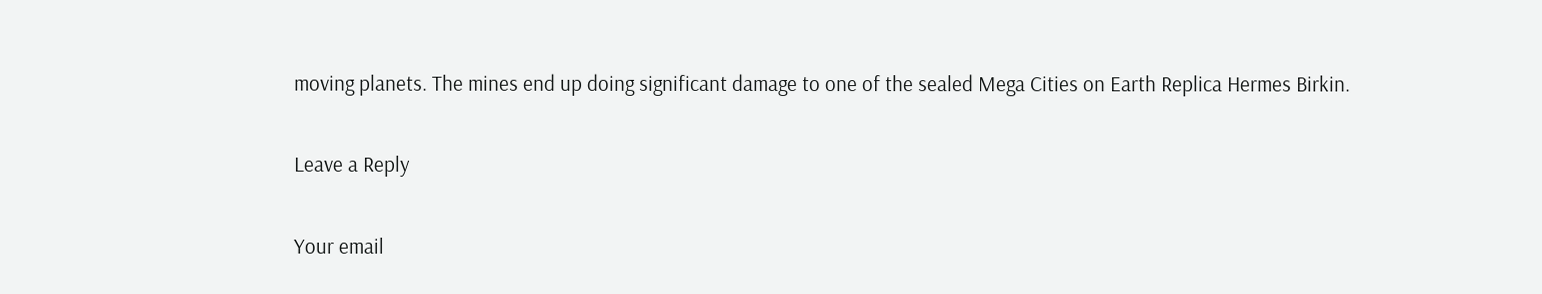moving planets. The mines end up doing significant damage to one of the sealed Mega Cities on Earth Replica Hermes Birkin.

Leave a Reply

Your email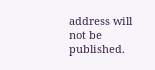address will not be published.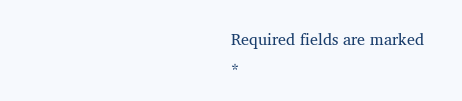Required fields are marked *